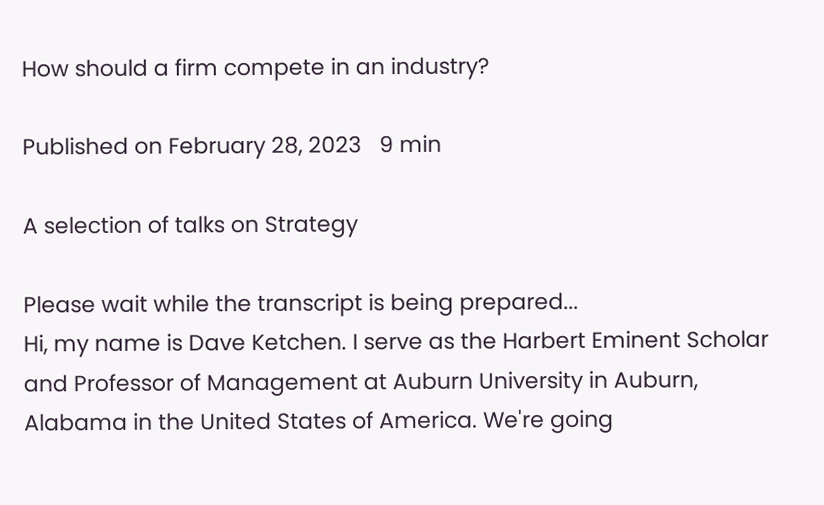How should a firm compete in an industry?

Published on February 28, 2023   9 min

A selection of talks on Strategy

Please wait while the transcript is being prepared...
Hi, my name is Dave Ketchen. I serve as the Harbert Eminent Scholar and Professor of Management at Auburn University in Auburn, Alabama in the United States of America. We're going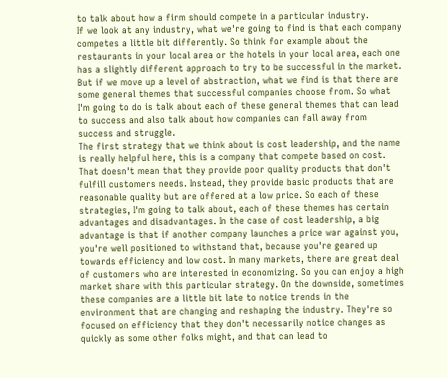to talk about how a firm should compete in a particular industry.
If we look at any industry, what we're going to find is that each company competes a little bit differently. So think for example about the restaurants in your local area or the hotels in your local area, each one has a slightly different approach to try to be successful in the market. But if we move up a level of abstraction, what we find is that there are some general themes that successful companies choose from. So what I'm going to do is talk about each of these general themes that can lead to success and also talk about how companies can fall away from success and struggle.
The first strategy that we think about is cost leadership, and the name is really helpful here, this is a company that compete based on cost. That doesn't mean that they provide poor quality products that don't fulfill customers needs. Instead, they provide basic products that are reasonable quality but are offered at a low price. So each of these strategies, I'm going to talk about, each of these themes has certain advantages and disadvantages. In the case of cost leadership, a big advantage is that if another company launches a price war against you, you're well positioned to withstand that, because you're geared up towards efficiency and low cost. In many markets, there are great deal of customers who are interested in economizing. So you can enjoy a high market share with this particular strategy. On the downside, sometimes these companies are a little bit late to notice trends in the environment that are changing and reshaping the industry. They're so focused on efficiency that they don't necessarily notice changes as quickly as some other folks might, and that can lead to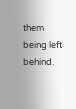them being left behind.